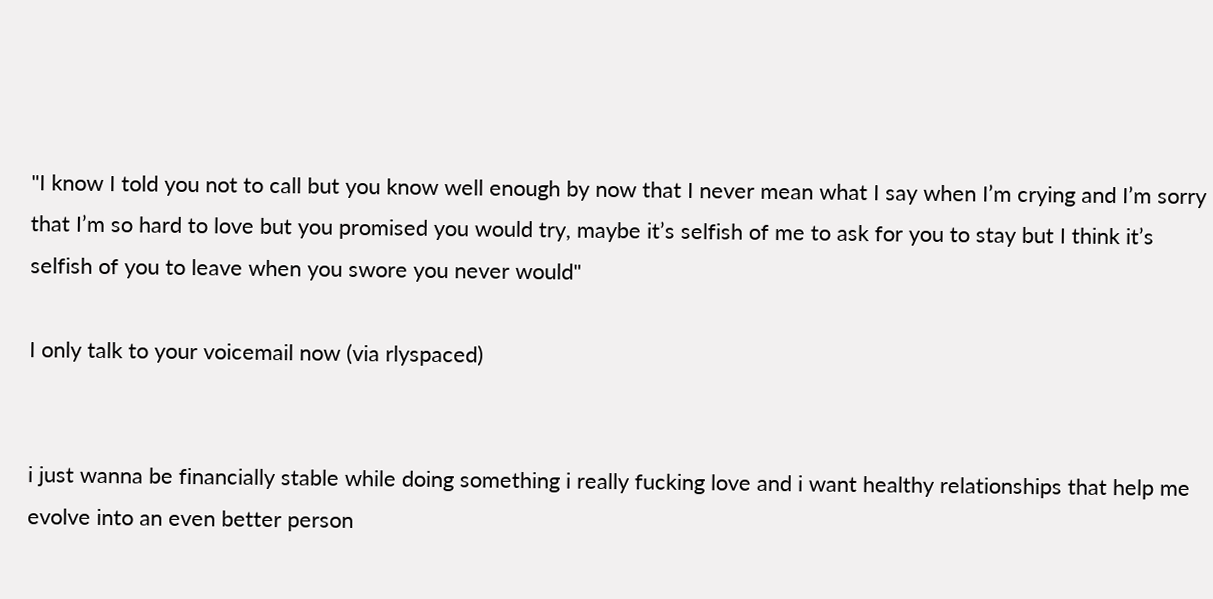"I know I told you not to call but you know well enough by now that I never mean what I say when I’m crying and I’m sorry that I’m so hard to love but you promised you would try, maybe it’s selfish of me to ask for you to stay but I think it’s selfish of you to leave when you swore you never would"

I only talk to your voicemail now (via rlyspaced)


i just wanna be financially stable while doing something i really fucking love and i want healthy relationships that help me evolve into an even better person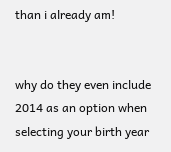than i already am!


why do they even include 2014 as an option when selecting your birth year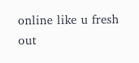online like u fresh out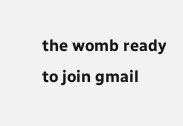the womb ready to join gmail